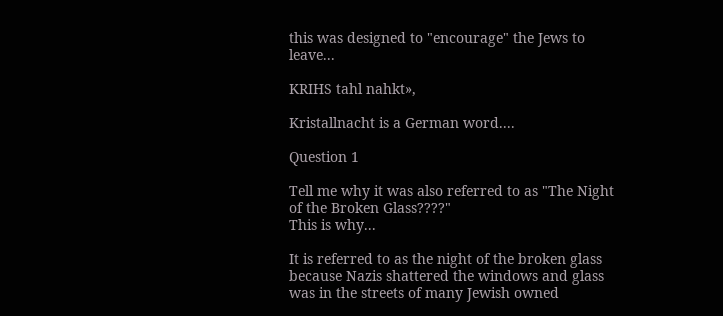this was designed to "encourage" the Jews to leave...

KRIHS tahl nahkt»,

Kristallnacht is a German word....

Question 1

Tell me why it was also referred to as "The Night of the Broken Glass????"
This is why...

It is referred to as the night of the broken glass because Nazis shattered the windows and glass was in the streets of many Jewish owned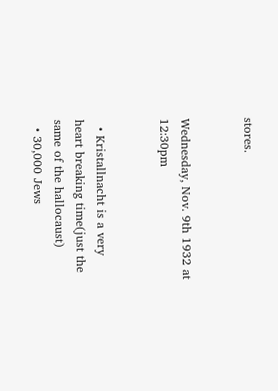stores.


Wednesday, Nov. 9th 1932 at 12:30pm


  • Kristallnacht is a very heart breaking time(just the same of the hallocaust)
  • 30,000 Jews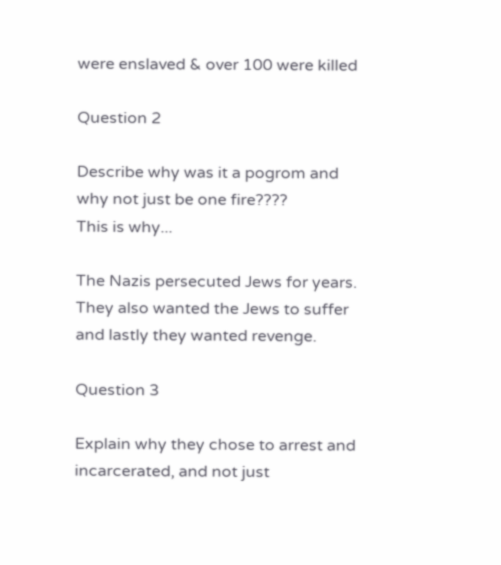were enslaved & over 100 were killed

Question 2

Describe why was it a pogrom and why not just be one fire????
This is why...

The Nazis persecuted Jews for years. They also wanted the Jews to suffer and lastly they wanted revenge.

Question 3

Explain why they chose to arrest and incarcerated, and not just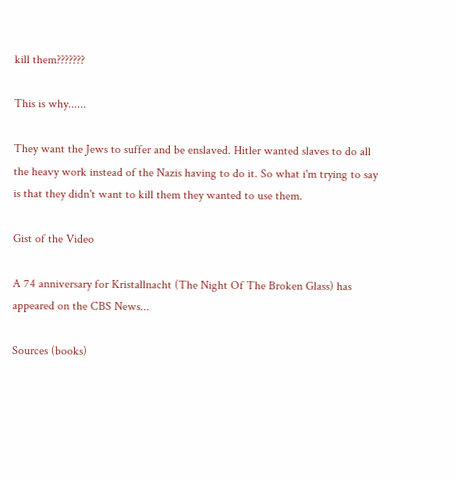kill them???????

This is why......

They want the Jews to suffer and be enslaved. Hitler wanted slaves to do all the heavy work instead of the Nazis having to do it. So what i'm trying to say is that they didn't want to kill them they wanted to use them.

Gist of the Video

A 74 anniversary for Kristallnacht (The Night Of The Broken Glass) has appeared on the CBS News...

Sources (books)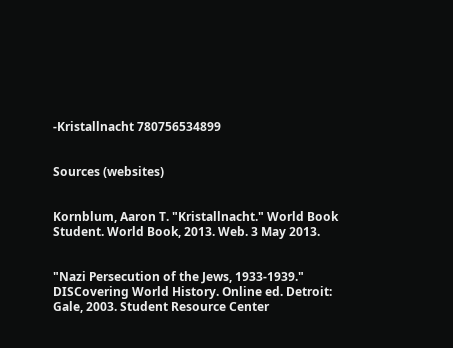-Kristallnacht 780756534899


Sources (websites)


Kornblum, Aaron T. "Kristallnacht." World Book Student. World Book, 2013. Web. 3 May 2013.


"Nazi Persecution of the Jews, 1933-1939." DISCovering World History. Online ed. Detroit: Gale, 2003. Student Resource Center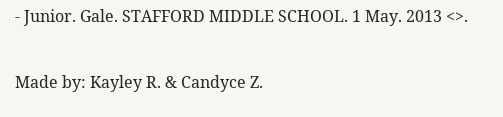- Junior. Gale. STAFFORD MIDDLE SCHOOL. 1 May. 2013 <>.

Made by: Kayley R. & Candyce Z.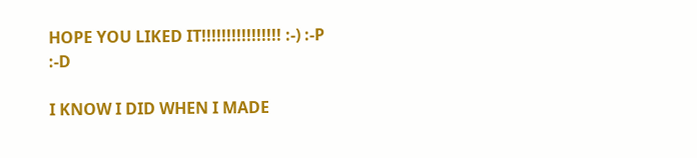HOPE YOU LIKED IT!!!!!!!!!!!!!!!! :-) :-P :-D

I KNOW I DID WHEN I MADE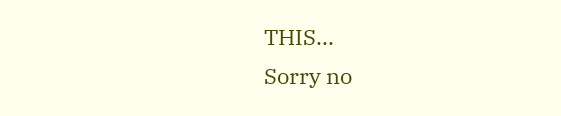THIS...
Sorry no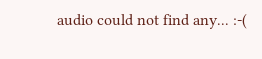audio could not find any... :-(